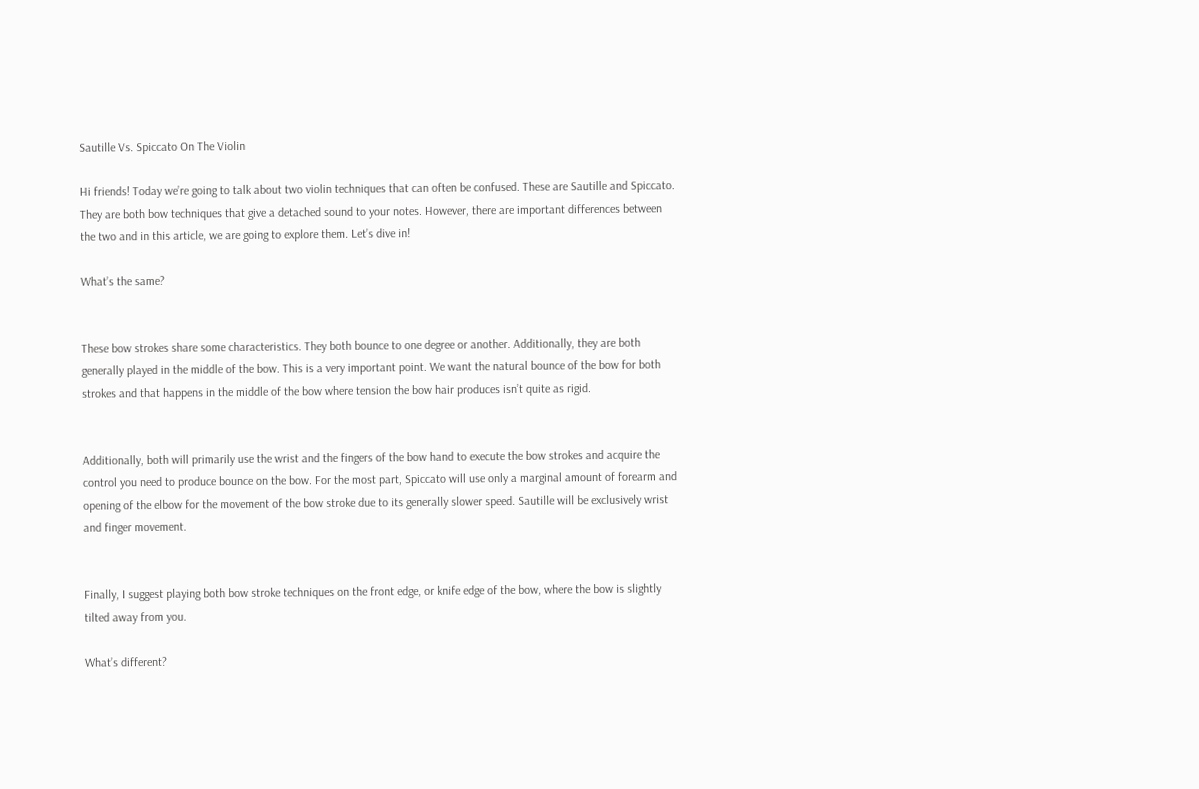Sautille Vs. Spiccato On The Violin

Hi friends! Today we’re going to talk about two violin techniques that can often be confused. These are Sautille and Spiccato. They are both bow techniques that give a detached sound to your notes. However, there are important differences between the two and in this article, we are going to explore them. Let’s dive in!

What’s the same?


These bow strokes share some characteristics. They both bounce to one degree or another. Additionally, they are both generally played in the middle of the bow. This is a very important point. We want the natural bounce of the bow for both strokes and that happens in the middle of the bow where tension the bow hair produces isn’t quite as rigid.


Additionally, both will primarily use the wrist and the fingers of the bow hand to execute the bow strokes and acquire the control you need to produce bounce on the bow. For the most part, Spiccato will use only a marginal amount of forearm and opening of the elbow for the movement of the bow stroke due to its generally slower speed. Sautille will be exclusively wrist and finger movement.


Finally, I suggest playing both bow stroke techniques on the front edge, or knife edge of the bow, where the bow is slightly tilted away from you.

What’s different?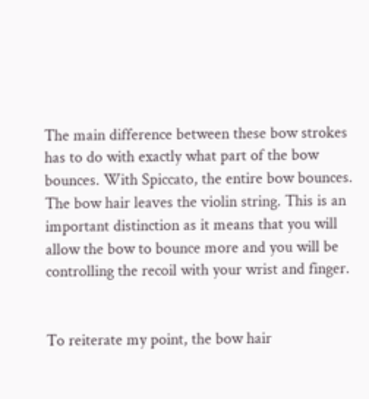The main difference between these bow strokes has to do with exactly what part of the bow bounces. With Spiccato, the entire bow bounces. The bow hair leaves the violin string. This is an important distinction as it means that you will allow the bow to bounce more and you will be controlling the recoil with your wrist and finger.


To reiterate my point, the bow hair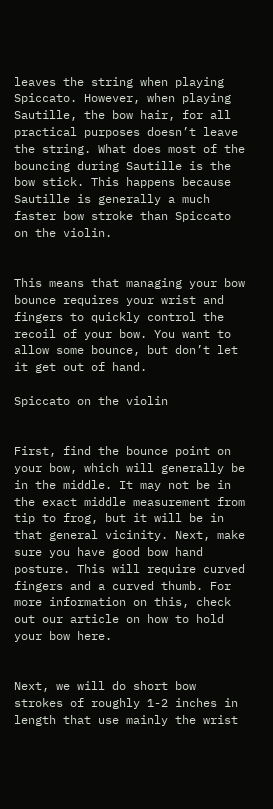leaves the string when playing Spiccato. However, when playing Sautille, the bow hair, for all practical purposes doesn’t leave the string. What does most of the bouncing during Sautille is the bow stick. This happens because Sautille is generally a much faster bow stroke than Spiccato on the violin.


This means that managing your bow bounce requires your wrist and fingers to quickly control the recoil of your bow. You want to allow some bounce, but don’t let it get out of hand.

Spiccato on the violin


First, find the bounce point on your bow, which will generally be in the middle. It may not be in the exact middle measurement from tip to frog, but it will be in that general vicinity. Next, make sure you have good bow hand posture. This will require curved fingers and a curved thumb. For more information on this, check out our article on how to hold your bow here.


Next, we will do short bow strokes of roughly 1-2 inches in length that use mainly the wrist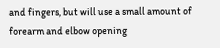and fingers, but will use a small amount of forearm and elbow opening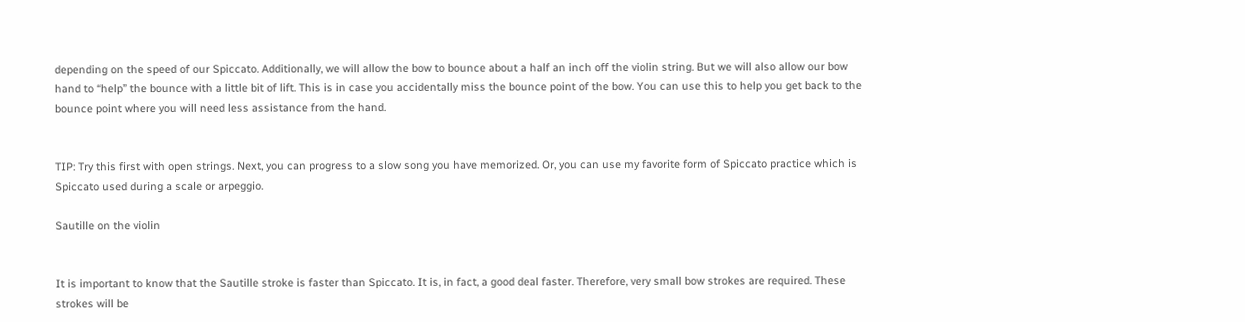depending on the speed of our Spiccato. Additionally, we will allow the bow to bounce about a half an inch off the violin string. But we will also allow our bow hand to “help” the bounce with a little bit of lift. This is in case you accidentally miss the bounce point of the bow. You can use this to help you get back to the bounce point where you will need less assistance from the hand.


TIP: Try this first with open strings. Next, you can progress to a slow song you have memorized. Or, you can use my favorite form of Spiccato practice which is Spiccato used during a scale or arpeggio.

Sautille on the violin


It is important to know that the Sautille stroke is faster than Spiccato. It is, in fact, a good deal faster. Therefore, very small bow strokes are required. These strokes will be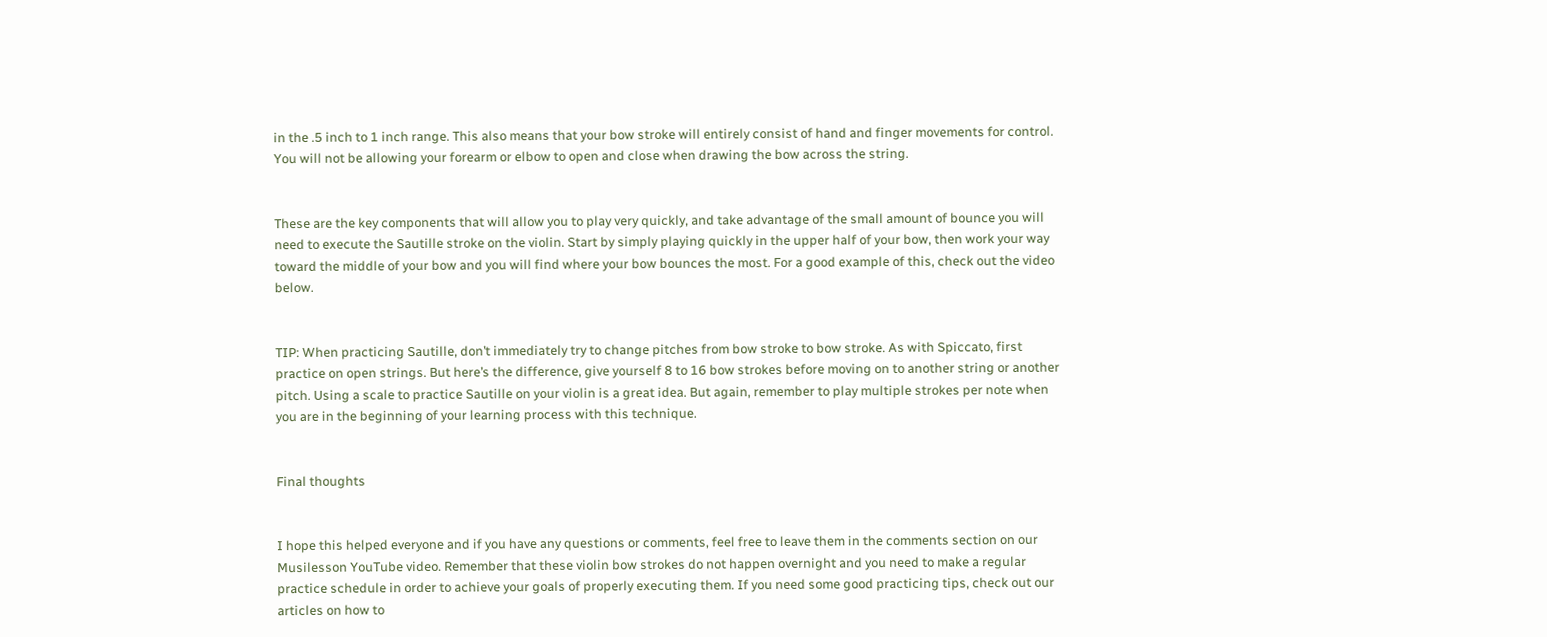in the .5 inch to 1 inch range. This also means that your bow stroke will entirely consist of hand and finger movements for control. You will not be allowing your forearm or elbow to open and close when drawing the bow across the string.


These are the key components that will allow you to play very quickly, and take advantage of the small amount of bounce you will need to execute the Sautille stroke on the violin. Start by simply playing quickly in the upper half of your bow, then work your way toward the middle of your bow and you will find where your bow bounces the most. For a good example of this, check out the video below.


TIP: When practicing Sautille, don’t immediately try to change pitches from bow stroke to bow stroke. As with Spiccato, first practice on open strings. But here’s the difference, give yourself 8 to 16 bow strokes before moving on to another string or another pitch. Using a scale to practice Sautille on your violin is a great idea. But again, remember to play multiple strokes per note when you are in the beginning of your learning process with this technique.


Final thoughts


I hope this helped everyone and if you have any questions or comments, feel free to leave them in the comments section on our Musilesson YouTube video. Remember that these violin bow strokes do not happen overnight and you need to make a regular practice schedule in order to achieve your goals of properly executing them. If you need some good practicing tips, check out our articles on how to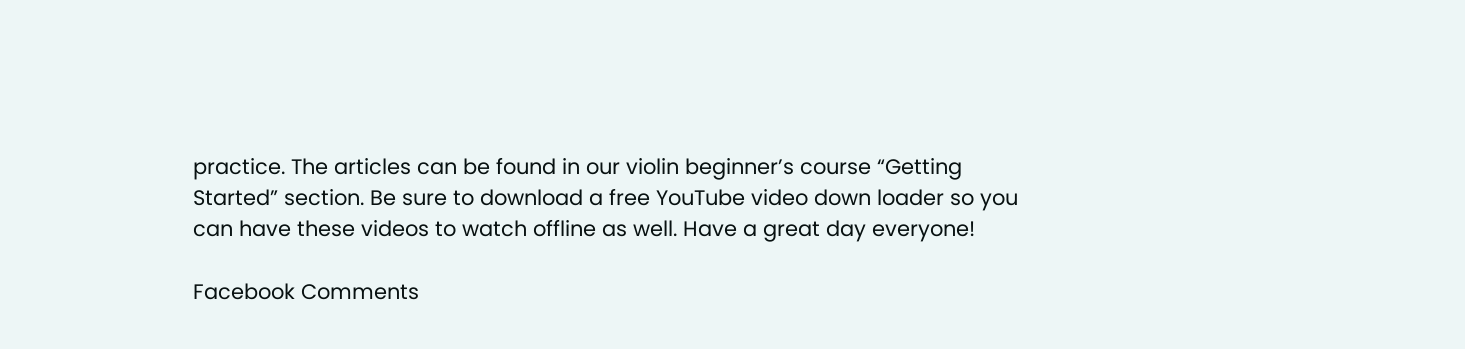practice. The articles can be found in our violin beginner’s course “Getting Started” section. Be sure to download a free YouTube video down loader so you can have these videos to watch offline as well. Have a great day everyone!

Facebook Comments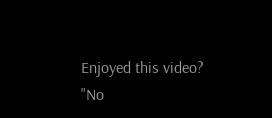Enjoyed this video?
"No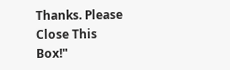Thanks. Please Close This Box!"